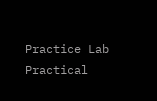Practice Lab Practical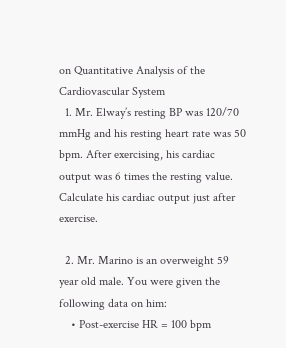on Quantitative Analysis of the Cardiovascular System
  1. Mr. Elway’s resting BP was 120/70 mmHg and his resting heart rate was 50 bpm. After exercising, his cardiac output was 6 times the resting value. Calculate his cardiac output just after exercise.

  2. Mr. Marino is an overweight 59 year old male. You were given the following data on him:
    • Post-exercise HR = 100 bpm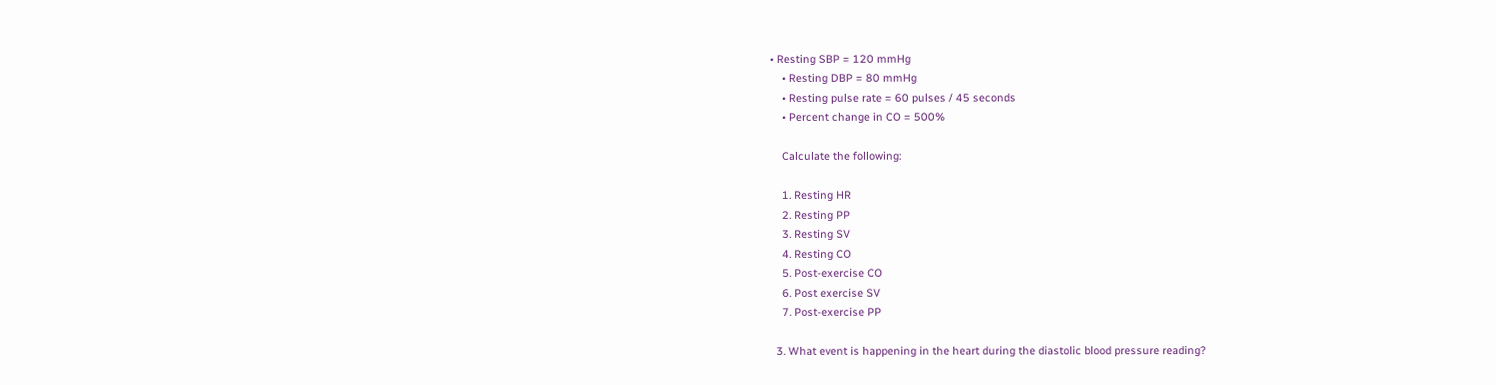• Resting SBP = 120 mmHg
    • Resting DBP = 80 mmHg
    • Resting pulse rate = 60 pulses / 45 seconds
    • Percent change in CO = 500%

    Calculate the following:

    1. Resting HR
    2. Resting PP
    3. Resting SV
    4. Resting CO
    5. Post-exercise CO
    6. Post exercise SV
    7. Post-exercise PP

  3. What event is happening in the heart during the diastolic blood pressure reading?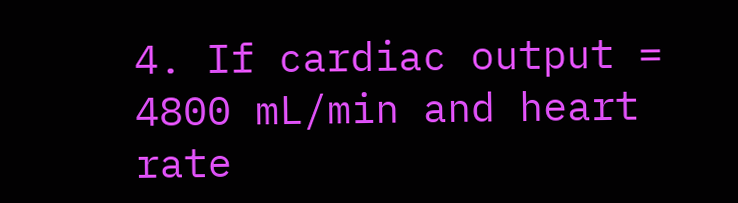4. If cardiac output = 4800 mL/min and heart rate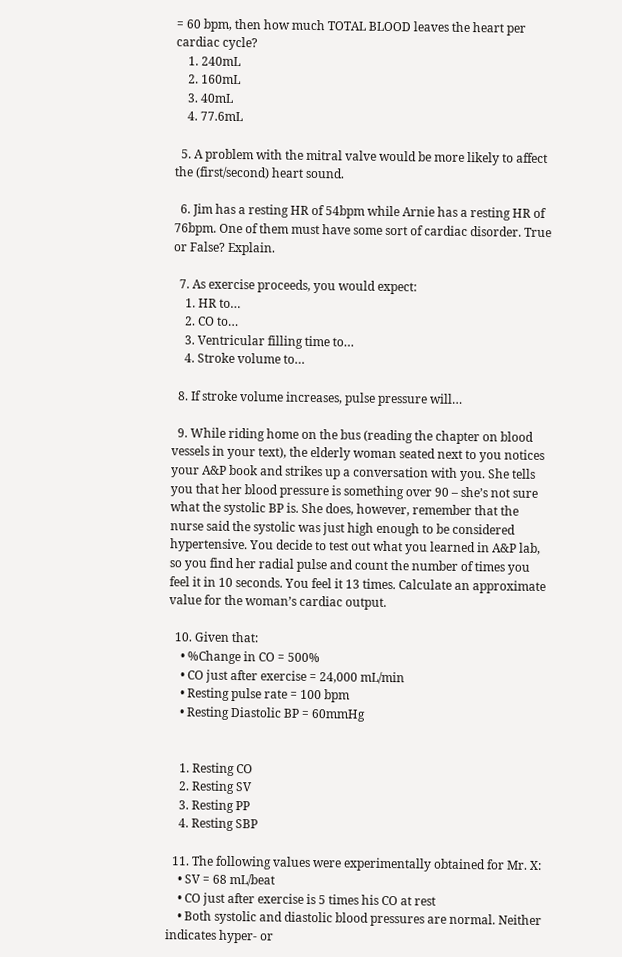= 60 bpm, then how much TOTAL BLOOD leaves the heart per cardiac cycle?
    1. 240mL
    2. 160mL
    3. 40mL
    4. 77.6mL

  5. A problem with the mitral valve would be more likely to affect the (first/second) heart sound.

  6. Jim has a resting HR of 54bpm while Arnie has a resting HR of 76bpm. One of them must have some sort of cardiac disorder. True or False? Explain.

  7. As exercise proceeds, you would expect:
    1. HR to…
    2. CO to…
    3. Ventricular filling time to…
    4. Stroke volume to…

  8. If stroke volume increases, pulse pressure will…

  9. While riding home on the bus (reading the chapter on blood vessels in your text), the elderly woman seated next to you notices your A&P book and strikes up a conversation with you. She tells you that her blood pressure is something over 90 – she’s not sure what the systolic BP is. She does, however, remember that the nurse said the systolic was just high enough to be considered hypertensive. You decide to test out what you learned in A&P lab, so you find her radial pulse and count the number of times you feel it in 10 seconds. You feel it 13 times. Calculate an approximate value for the woman’s cardiac output.

  10. Given that:
    • %Change in CO = 500%
    • CO just after exercise = 24,000 mL/min
    • Resting pulse rate = 100 bpm
    • Resting Diastolic BP = 60mmHg


    1. Resting CO
    2. Resting SV
    3. Resting PP
    4. Resting SBP

  11. The following values were experimentally obtained for Mr. X:
    • SV = 68 mL/beat
    • CO just after exercise is 5 times his CO at rest
    • Both systolic and diastolic blood pressures are normal. Neither indicates hyper- or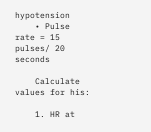hypotension
    • Pulse rate = 15 pulses/ 20 seconds

    Calculate values for his:

    1. HR at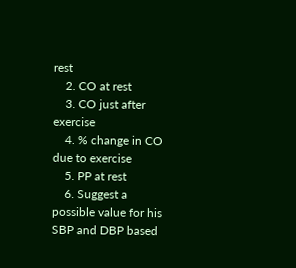rest
    2. CO at rest
    3. CO just after exercise
    4. % change in CO due to exercise
    5. PP at rest
    6. Suggest a possible value for his SBP and DBP based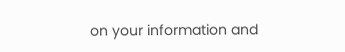on your information and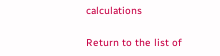calculations

Return to the list of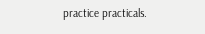practice practicals.